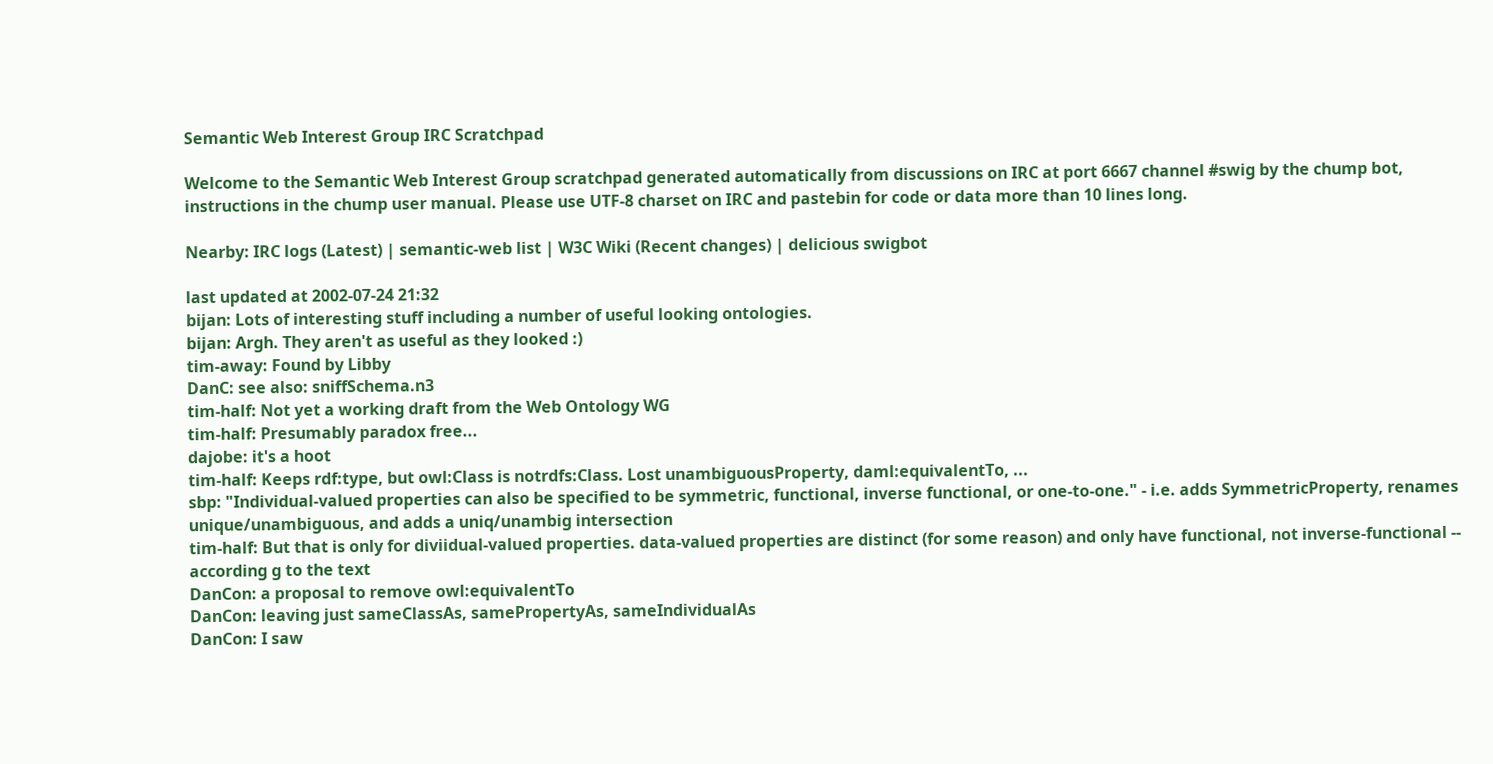Semantic Web Interest Group IRC Scratchpad

Welcome to the Semantic Web Interest Group scratchpad generated automatically from discussions on IRC at port 6667 channel #swig by the chump bot, instructions in the chump user manual. Please use UTF-8 charset on IRC and pastebin for code or data more than 10 lines long.

Nearby: IRC logs (Latest) | semantic-web list | W3C Wiki (Recent changes) | delicious swigbot

last updated at 2002-07-24 21:32
bijan: Lots of interesting stuff including a number of useful looking ontologies.
bijan: Argh. They aren't as useful as they looked :)
tim-away: Found by Libby
DanC: see also: sniffSchema.n3
tim-half: Not yet a working draft from the Web Ontology WG
tim-half: Presumably paradox free...
dajobe: it's a hoot
tim-half: Keeps rdf:type, but owl:Class is notrdfs:Class. Lost unambiguousProperty, daml:equivalentTo, ...
sbp: "Individual-valued properties can also be specified to be symmetric, functional, inverse functional, or one-to-one." - i.e. adds SymmetricProperty, renames unique/unambiguous, and adds a uniq/unambig intersection
tim-half: But that is only for diviidual-valued properties. data-valued properties are distinct (for some reason) and only have functional, not inverse-functional -- according g to the text
DanCon: a proposal to remove owl:equivalentTo
DanCon: leaving just sameClassAs, samePropertyAs, sameIndividualAs
DanCon: I saw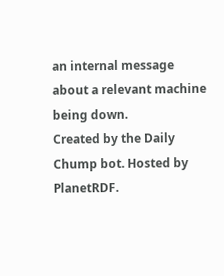an internal message about a relevant machine being down.
Created by the Daily Chump bot. Hosted by PlanetRDF.